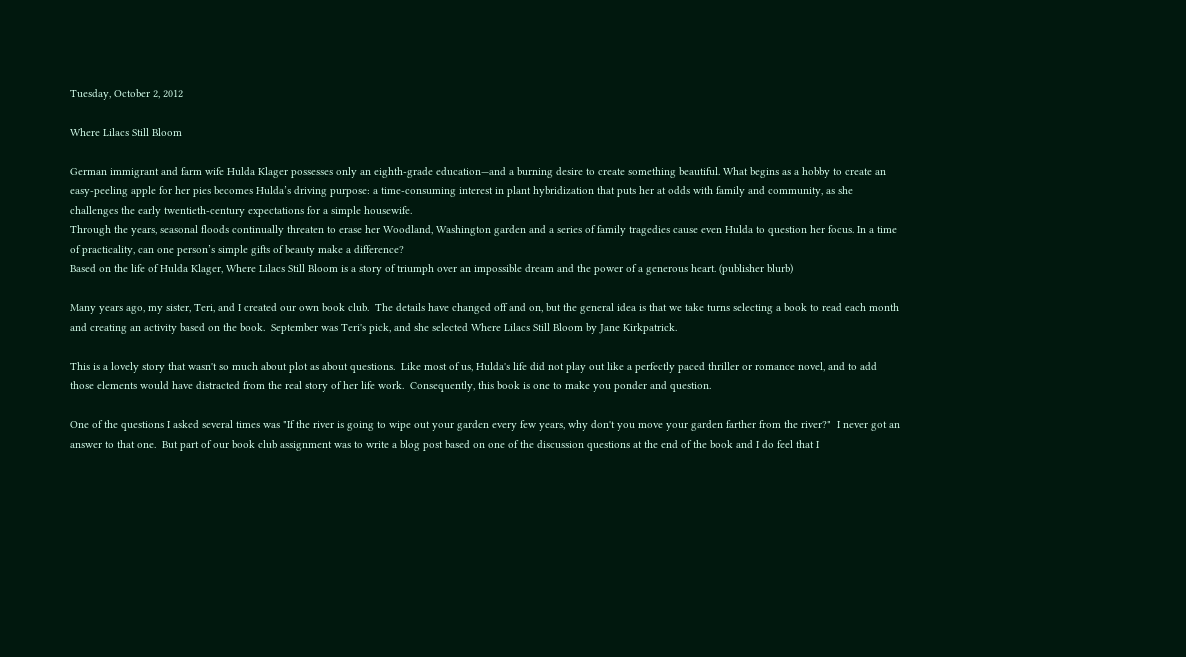Tuesday, October 2, 2012

Where Lilacs Still Bloom

German immigrant and farm wife Hulda Klager possesses only an eighth-grade education—and a burning desire to create something beautiful. What begins as a hobby to create an easy-peeling apple for her pies becomes Hulda’s driving purpose: a time-consuming interest in plant hybridization that puts her at odds with family and community, as she challenges the early twentieth-century expectations for a simple housewife.
Through the years, seasonal floods continually threaten to erase her Woodland, Washington garden and a series of family tragedies cause even Hulda to question her focus. In a time of practicality, can one person’s simple gifts of beauty make a difference?
Based on the life of Hulda Klager, Where Lilacs Still Bloom is a story of triumph over an impossible dream and the power of a generous heart. (publisher blurb)

Many years ago, my sister, Teri, and I created our own book club.  The details have changed off and on, but the general idea is that we take turns selecting a book to read each month and creating an activity based on the book.  September was Teri's pick, and she selected Where Lilacs Still Bloom by Jane Kirkpatrick.

This is a lovely story that wasn't so much about plot as about questions.  Like most of us, Hulda's life did not play out like a perfectly paced thriller or romance novel, and to add those elements would have distracted from the real story of her life work.  Consequently, this book is one to make you ponder and question.

One of the questions I asked several times was "If the river is going to wipe out your garden every few years, why don't you move your garden farther from the river?"  I never got an answer to that one.  But part of our book club assignment was to write a blog post based on one of the discussion questions at the end of the book and I do feel that I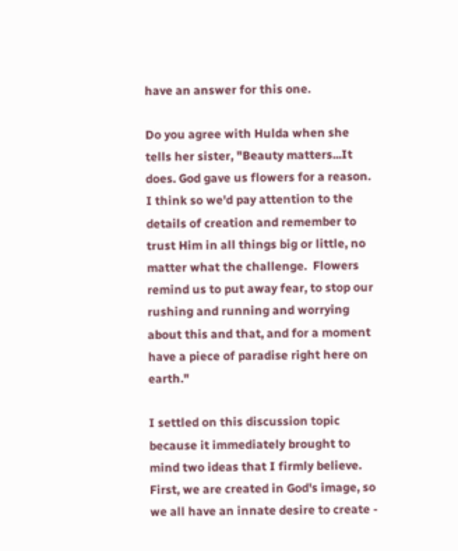have an answer for this one.

Do you agree with Hulda when she tells her sister, "Beauty matters...It does. God gave us flowers for a reason.  I think so we'd pay attention to the details of creation and remember to trust Him in all things big or little, no matter what the challenge.  Flowers remind us to put away fear, to stop our rushing and running and worrying about this and that, and for a moment have a piece of paradise right here on earth."

I settled on this discussion topic because it immediately brought to mind two ideas that I firmly believe.  First, we are created in God's image, so we all have an innate desire to create -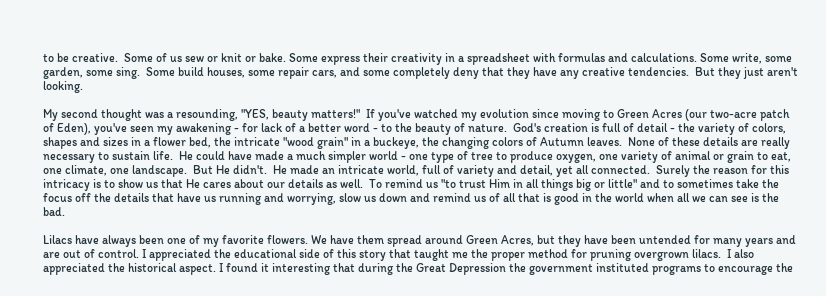to be creative.  Some of us sew or knit or bake. Some express their creativity in a spreadsheet with formulas and calculations. Some write, some garden, some sing.  Some build houses, some repair cars, and some completely deny that they have any creative tendencies.  But they just aren't looking.

My second thought was a resounding, "YES, beauty matters!"  If you've watched my evolution since moving to Green Acres (our two-acre patch of Eden), you've seen my awakening - for lack of a better word - to the beauty of nature.  God's creation is full of detail - the variety of colors, shapes and sizes in a flower bed, the intricate "wood grain" in a buckeye, the changing colors of Autumn leaves.  None of these details are really necessary to sustain life.  He could have made a much simpler world - one type of tree to produce oxygen, one variety of animal or grain to eat, one climate, one landscape.  But He didn't.  He made an intricate world, full of variety and detail, yet all connected.  Surely the reason for this intricacy is to show us that He cares about our details as well.  To remind us "to trust Him in all things big or little" and to sometimes take the focus off the details that have us running and worrying, slow us down and remind us of all that is good in the world when all we can see is the bad.

Lilacs have always been one of my favorite flowers. We have them spread around Green Acres, but they have been untended for many years and are out of control. I appreciated the educational side of this story that taught me the proper method for pruning overgrown lilacs.  I also appreciated the historical aspect. I found it interesting that during the Great Depression the government instituted programs to encourage the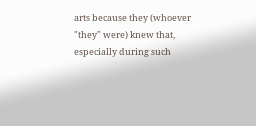arts because they (whoever "they" were) knew that, especially during such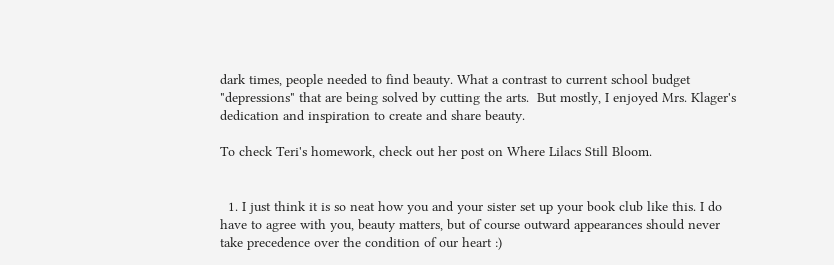dark times, people needed to find beauty. What a contrast to current school budget "depressions" that are being solved by cutting the arts.  But mostly, I enjoyed Mrs. Klager's dedication and inspiration to create and share beauty.

To check Teri's homework, check out her post on Where Lilacs Still Bloom.


  1. I just think it is so neat how you and your sister set up your book club like this. I do have to agree with you, beauty matters, but of course outward appearances should never take precedence over the condition of our heart :)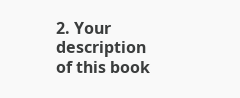2. Your description of this book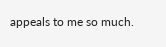appeals to me so much.